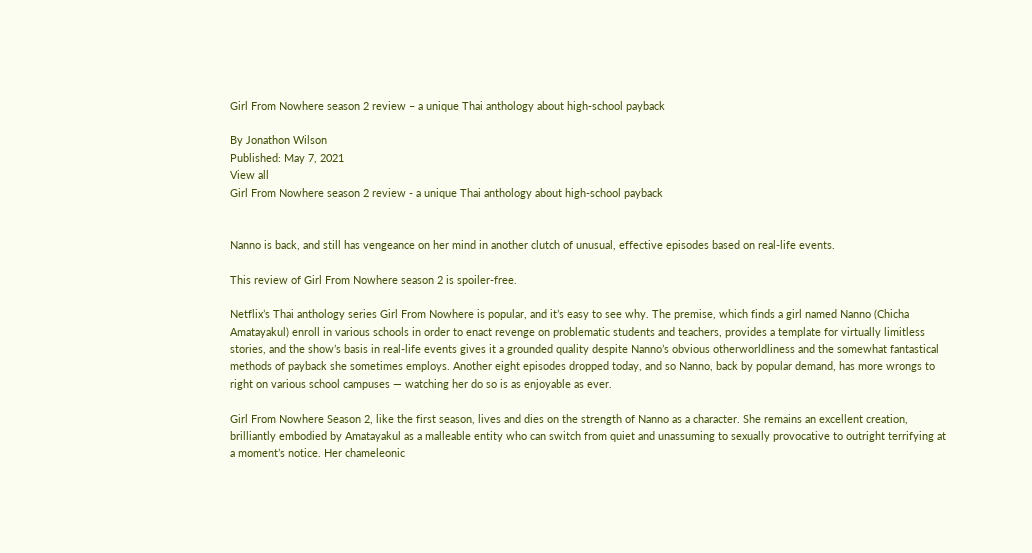Girl From Nowhere season 2 review – a unique Thai anthology about high-school payback

By Jonathon Wilson
Published: May 7, 2021
View all
Girl From Nowhere season 2 review - a unique Thai anthology about high-school payback


Nanno is back, and still has vengeance on her mind in another clutch of unusual, effective episodes based on real-life events.

This review of Girl From Nowhere season 2 is spoiler-free.

Netflix’s Thai anthology series Girl From Nowhere is popular, and it’s easy to see why. The premise, which finds a girl named Nanno (Chicha Amatayakul) enroll in various schools in order to enact revenge on problematic students and teachers, provides a template for virtually limitless stories, and the show’s basis in real-life events gives it a grounded quality despite Nanno’s obvious otherworldliness and the somewhat fantastical methods of payback she sometimes employs. Another eight episodes dropped today, and so Nanno, back by popular demand, has more wrongs to right on various school campuses — watching her do so is as enjoyable as ever.

Girl From Nowhere Season 2, like the first season, lives and dies on the strength of Nanno as a character. She remains an excellent creation, brilliantly embodied by Amatayakul as a malleable entity who can switch from quiet and unassuming to sexually provocative to outright terrifying at a moment’s notice. Her chameleonic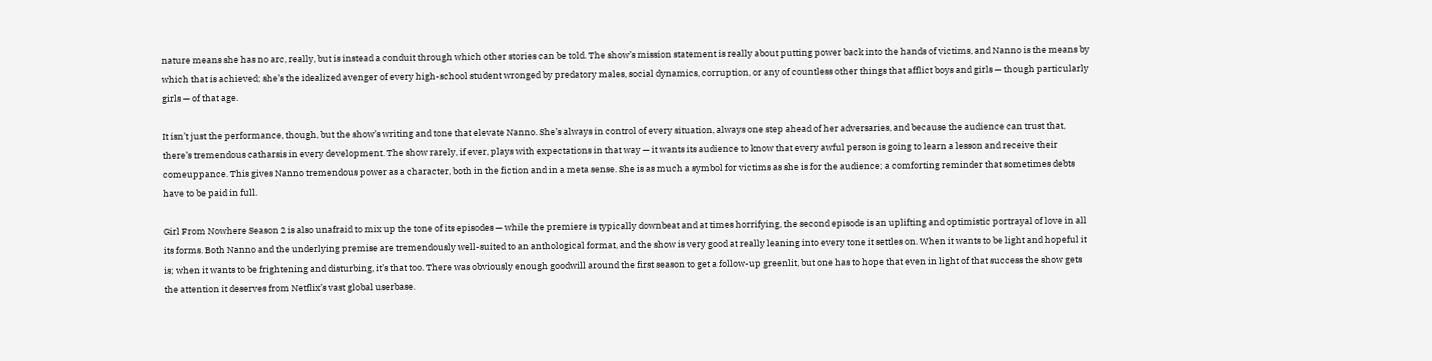nature means she has no arc, really, but is instead a conduit through which other stories can be told. The show’s mission statement is really about putting power back into the hands of victims, and Nanno is the means by which that is achieved; she’s the idealized avenger of every high-school student wronged by predatory males, social dynamics, corruption, or any of countless other things that afflict boys and girls — though particularly girls — of that age.

It isn’t just the performance, though, but the show’s writing and tone that elevate Nanno. She’s always in control of every situation, always one step ahead of her adversaries, and because the audience can trust that, there’s tremendous catharsis in every development. The show rarely, if ever, plays with expectations in that way — it wants its audience to know that every awful person is going to learn a lesson and receive their comeuppance. This gives Nanno tremendous power as a character, both in the fiction and in a meta sense. She is as much a symbol for victims as she is for the audience; a comforting reminder that sometimes debts have to be paid in full.

Girl From Nowhere Season 2 is also unafraid to mix up the tone of its episodes — while the premiere is typically downbeat and at times horrifying, the second episode is an uplifting and optimistic portrayal of love in all its forms. Both Nanno and the underlying premise are tremendously well-suited to an anthological format, and the show is very good at really leaning into every tone it settles on. When it wants to be light and hopeful it is; when it wants to be frightening and disturbing, it’s that too. There was obviously enough goodwill around the first season to get a follow-up greenlit, but one has to hope that even in light of that success the show gets the attention it deserves from Netflix’s vast global userbase.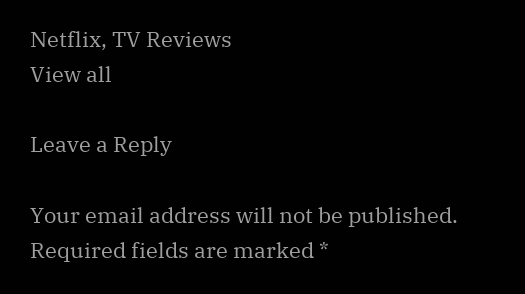Netflix, TV Reviews
View all

Leave a Reply

Your email address will not be published. Required fields are marked *